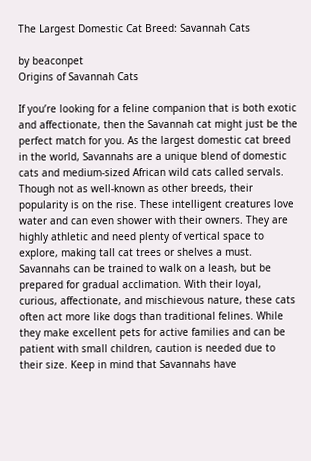The Largest Domestic Cat Breed: Savannah Cats

by beaconpet
Origins of Savannah Cats

If you’re looking for a feline companion that is both exotic and affectionate, then the Savannah cat might just be the perfect match for you. As the largest domestic cat breed in the world, Savannahs are a unique blend of domestic cats and medium-sized African wild cats called servals. Though not as well-known as other breeds, their popularity is on the rise. These intelligent creatures love water and can even shower with their owners. They are highly athletic and need plenty of vertical space to explore, making tall cat trees or shelves a must. Savannahs can be trained to walk on a leash, but be prepared for gradual acclimation. With their loyal, curious, affectionate, and mischievous nature, these cats often act more like dogs than traditional felines. While they make excellent pets for active families and can be patient with small children, caution is needed due to their size. Keep in mind that Savannahs have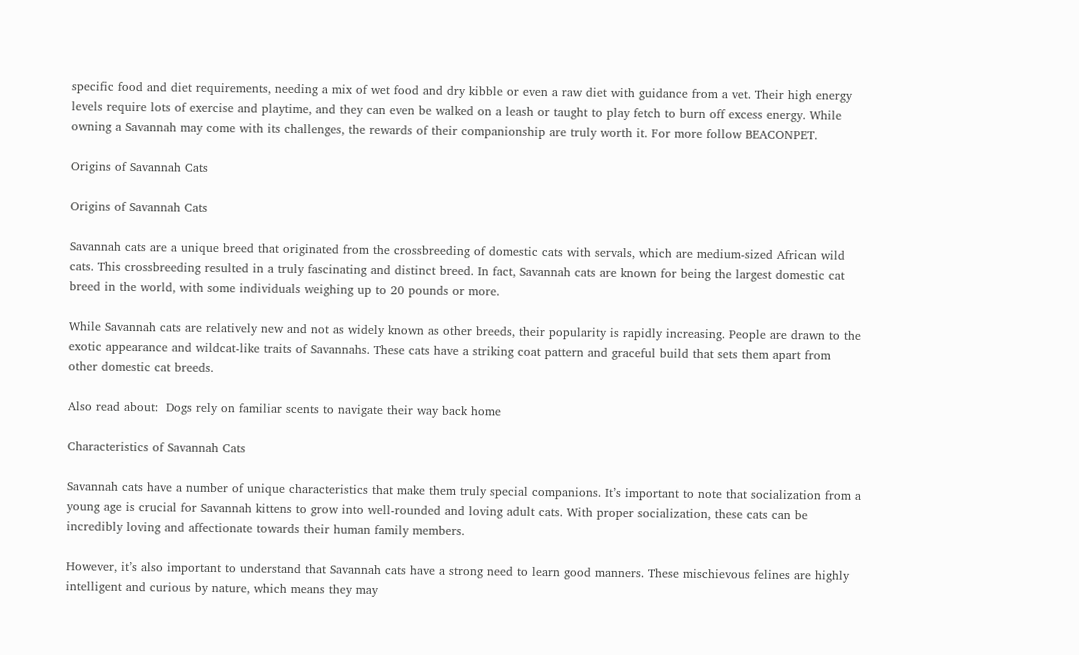specific food and diet requirements, needing a mix of wet food and dry kibble or even a raw diet with guidance from a vet. Their high energy levels require lots of exercise and playtime, and they can even be walked on a leash or taught to play fetch to burn off excess energy. While owning a Savannah may come with its challenges, the rewards of their companionship are truly worth it. For more follow BEACONPET.

Origins of Savannah Cats

Origins of Savannah Cats

Savannah cats are a unique breed that originated from the crossbreeding of domestic cats with servals, which are medium-sized African wild cats. This crossbreeding resulted in a truly fascinating and distinct breed. In fact, Savannah cats are known for being the largest domestic cat breed in the world, with some individuals weighing up to 20 pounds or more.

While Savannah cats are relatively new and not as widely known as other breeds, their popularity is rapidly increasing. People are drawn to the exotic appearance and wildcat-like traits of Savannahs. These cats have a striking coat pattern and graceful build that sets them apart from other domestic cat breeds.

Also read about:  Dogs rely on familiar scents to navigate their way back home

Characteristics of Savannah Cats

Savannah cats have a number of unique characteristics that make them truly special companions. It’s important to note that socialization from a young age is crucial for Savannah kittens to grow into well-rounded and loving adult cats. With proper socialization, these cats can be incredibly loving and affectionate towards their human family members.

However, it’s also important to understand that Savannah cats have a strong need to learn good manners. These mischievous felines are highly intelligent and curious by nature, which means they may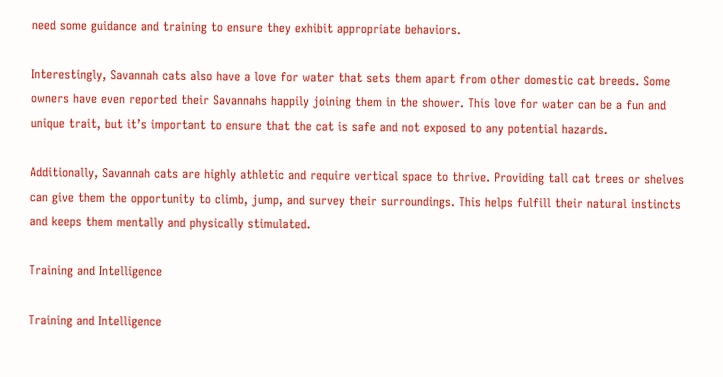need some guidance and training to ensure they exhibit appropriate behaviors.

Interestingly, Savannah cats also have a love for water that sets them apart from other domestic cat breeds. Some owners have even reported their Savannahs happily joining them in the shower. This love for water can be a fun and unique trait, but it’s important to ensure that the cat is safe and not exposed to any potential hazards.

Additionally, Savannah cats are highly athletic and require vertical space to thrive. Providing tall cat trees or shelves can give them the opportunity to climb, jump, and survey their surroundings. This helps fulfill their natural instincts and keeps them mentally and physically stimulated.

Training and Intelligence

Training and Intelligence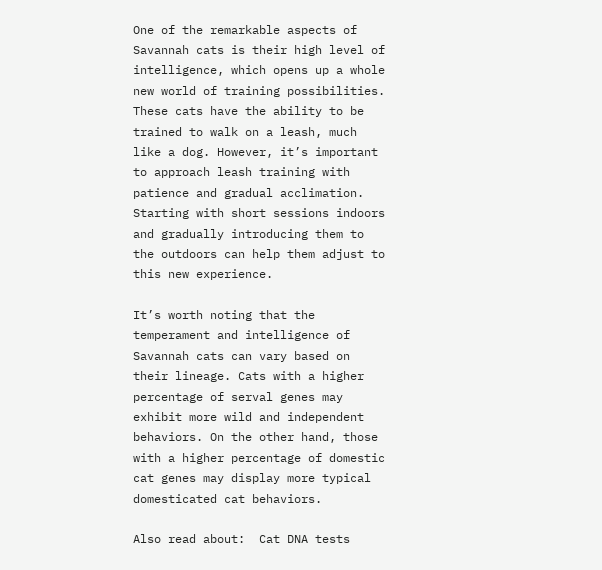One of the remarkable aspects of Savannah cats is their high level of intelligence, which opens up a whole new world of training possibilities. These cats have the ability to be trained to walk on a leash, much like a dog. However, it’s important to approach leash training with patience and gradual acclimation. Starting with short sessions indoors and gradually introducing them to the outdoors can help them adjust to this new experience.

It’s worth noting that the temperament and intelligence of Savannah cats can vary based on their lineage. Cats with a higher percentage of serval genes may exhibit more wild and independent behaviors. On the other hand, those with a higher percentage of domestic cat genes may display more typical domesticated cat behaviors.

Also read about:  Cat DNA tests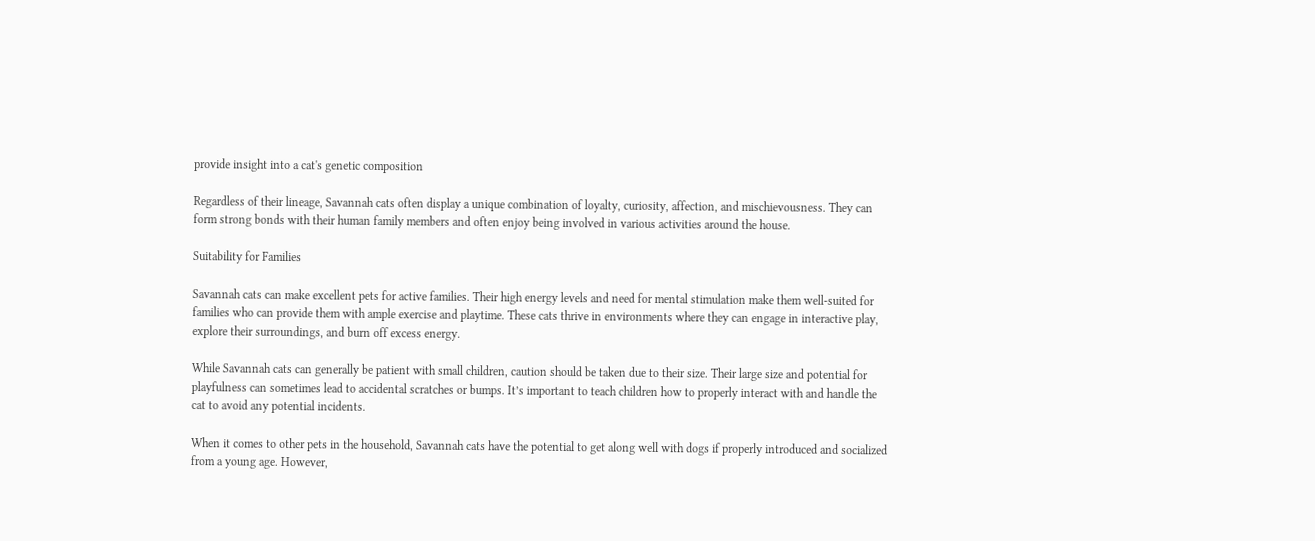provide insight into a cat's genetic composition

Regardless of their lineage, Savannah cats often display a unique combination of loyalty, curiosity, affection, and mischievousness. They can form strong bonds with their human family members and often enjoy being involved in various activities around the house.

Suitability for Families

Savannah cats can make excellent pets for active families. Their high energy levels and need for mental stimulation make them well-suited for families who can provide them with ample exercise and playtime. These cats thrive in environments where they can engage in interactive play, explore their surroundings, and burn off excess energy.

While Savannah cats can generally be patient with small children, caution should be taken due to their size. Their large size and potential for playfulness can sometimes lead to accidental scratches or bumps. It’s important to teach children how to properly interact with and handle the cat to avoid any potential incidents.

When it comes to other pets in the household, Savannah cats have the potential to get along well with dogs if properly introduced and socialized from a young age. However,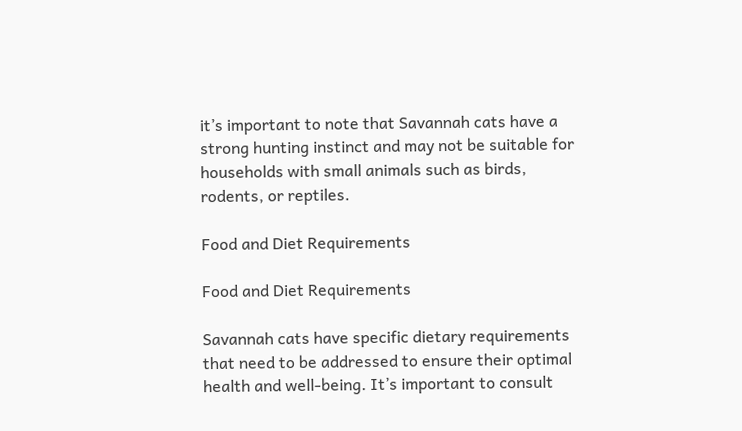it’s important to note that Savannah cats have a strong hunting instinct and may not be suitable for households with small animals such as birds, rodents, or reptiles.

Food and Diet Requirements

Food and Diet Requirements

Savannah cats have specific dietary requirements that need to be addressed to ensure their optimal health and well-being. It’s important to consult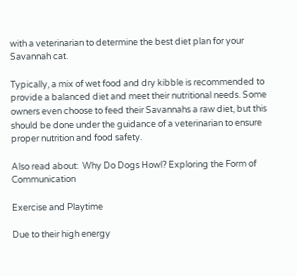with a veterinarian to determine the best diet plan for your Savannah cat.

Typically, a mix of wet food and dry kibble is recommended to provide a balanced diet and meet their nutritional needs. Some owners even choose to feed their Savannahs a raw diet, but this should be done under the guidance of a veterinarian to ensure proper nutrition and food safety.

Also read about:  Why Do Dogs Howl? Exploring the Form of Communication

Exercise and Playtime

Due to their high energy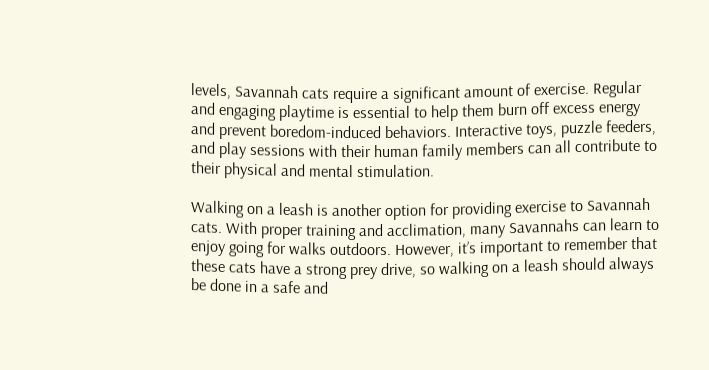levels, Savannah cats require a significant amount of exercise. Regular and engaging playtime is essential to help them burn off excess energy and prevent boredom-induced behaviors. Interactive toys, puzzle feeders, and play sessions with their human family members can all contribute to their physical and mental stimulation.

Walking on a leash is another option for providing exercise to Savannah cats. With proper training and acclimation, many Savannahs can learn to enjoy going for walks outdoors. However, it’s important to remember that these cats have a strong prey drive, so walking on a leash should always be done in a safe and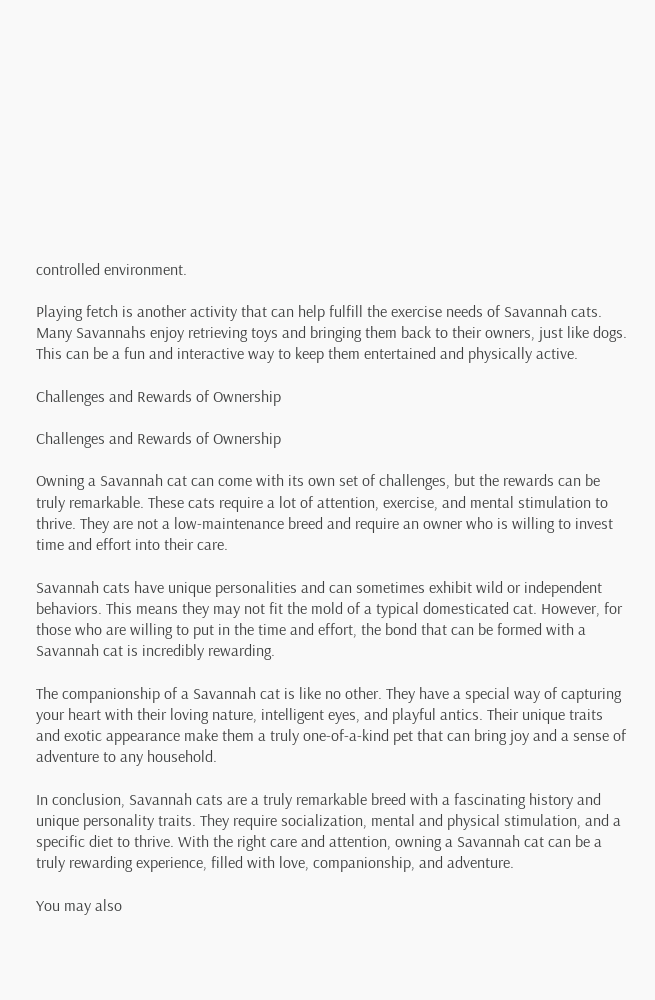controlled environment.

Playing fetch is another activity that can help fulfill the exercise needs of Savannah cats. Many Savannahs enjoy retrieving toys and bringing them back to their owners, just like dogs. This can be a fun and interactive way to keep them entertained and physically active.

Challenges and Rewards of Ownership

Challenges and Rewards of Ownership

Owning a Savannah cat can come with its own set of challenges, but the rewards can be truly remarkable. These cats require a lot of attention, exercise, and mental stimulation to thrive. They are not a low-maintenance breed and require an owner who is willing to invest time and effort into their care.

Savannah cats have unique personalities and can sometimes exhibit wild or independent behaviors. This means they may not fit the mold of a typical domesticated cat. However, for those who are willing to put in the time and effort, the bond that can be formed with a Savannah cat is incredibly rewarding.

The companionship of a Savannah cat is like no other. They have a special way of capturing your heart with their loving nature, intelligent eyes, and playful antics. Their unique traits and exotic appearance make them a truly one-of-a-kind pet that can bring joy and a sense of adventure to any household.

In conclusion, Savannah cats are a truly remarkable breed with a fascinating history and unique personality traits. They require socialization, mental and physical stimulation, and a specific diet to thrive. With the right care and attention, owning a Savannah cat can be a truly rewarding experience, filled with love, companionship, and adventure.

You may also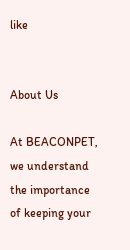like


About Us

At BEACONPET, we understand the importance of keeping your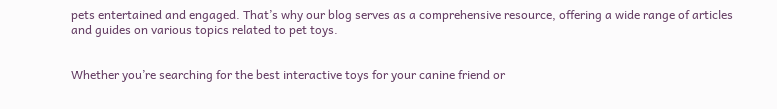pets entertained and engaged. That’s why our blog serves as a comprehensive resource, offering a wide range of articles and guides on various topics related to pet toys.


Whether you’re searching for the best interactive toys for your canine friend or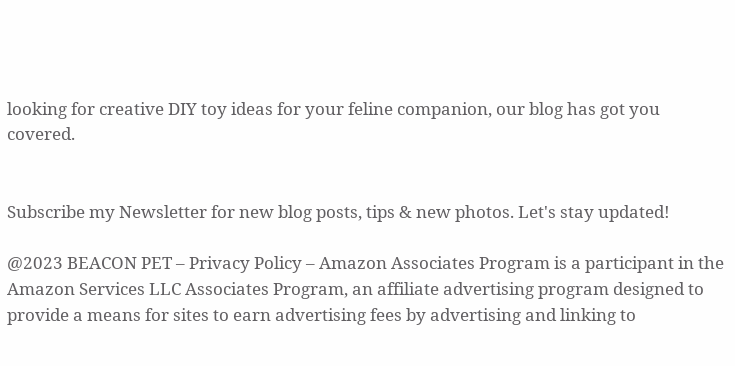looking for creative DIY toy ideas for your feline companion, our blog has got you covered.


Subscribe my Newsletter for new blog posts, tips & new photos. Let's stay updated!

@2023 BEACON PET – Privacy Policy – Amazon Associates Program is a participant in the Amazon Services LLC Associates Program, an affiliate advertising program designed to provide a means for sites to earn advertising fees by advertising and linking to